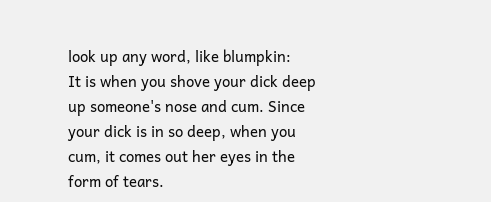look up any word, like blumpkin:
It is when you shove your dick deep up someone's nose and cum. Since your dick is in so deep, when you cum, it comes out her eyes in the form of tears.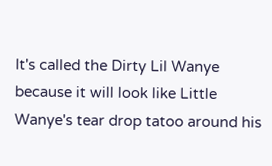It's called the Dirty Lil Wanye because it will look like Little Wanye's tear drop tatoo around his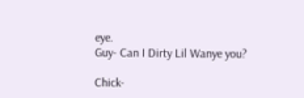eye.
Guy- Can I Dirty Lil Wanye you?

Chick-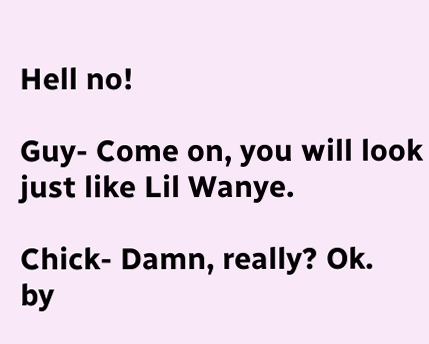Hell no!

Guy- Come on, you will look just like Lil Wanye.

Chick- Damn, really? Ok.
by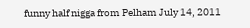funny half nigga from Pelham July 14, 2011